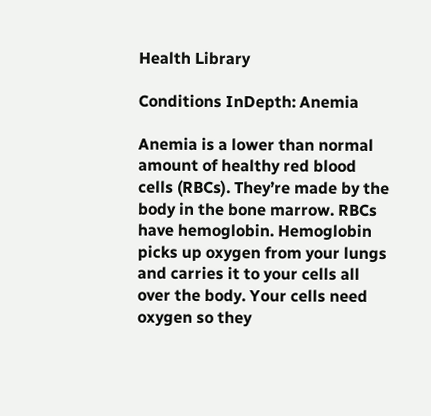Health Library

Conditions InDepth: Anemia

Anemia is a lower than normal amount of healthy red blood cells (RBCs). They’re made by the body in the bone marrow. RBCs have hemoglobin. Hemoglobin picks up oxygen from your lungs and carries it to your cells all over the body. Your cells need oxygen so they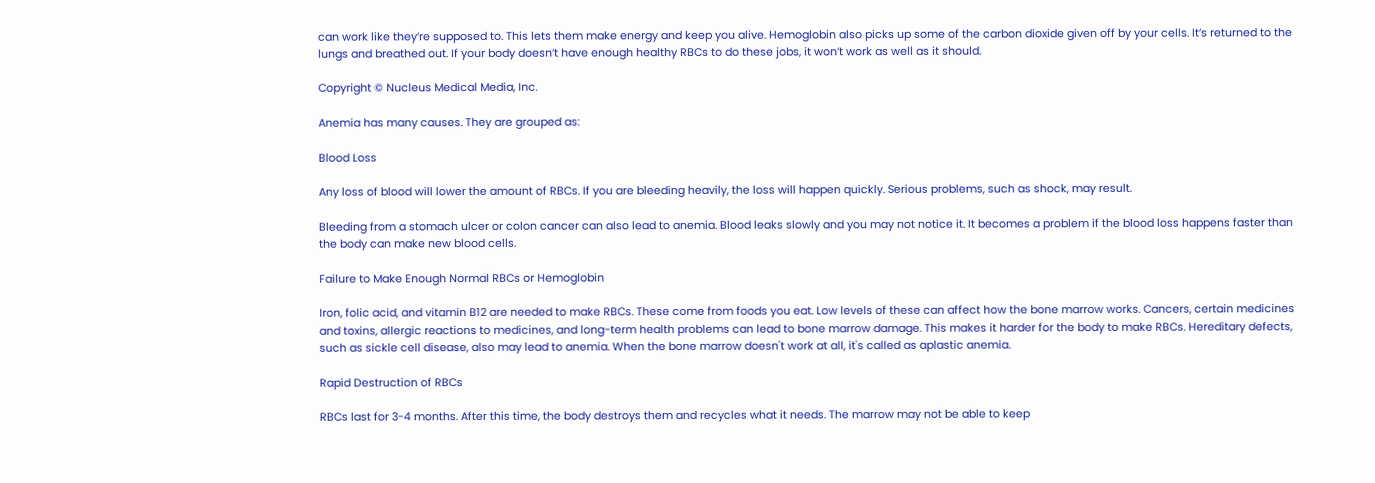can work like they’re supposed to. This lets them make energy and keep you alive. Hemoglobin also picks up some of the carbon dioxide given off by your cells. It’s returned to the lungs and breathed out. If your body doesn’t have enough healthy RBCs to do these jobs, it won’t work as well as it should.

Copyright © Nucleus Medical Media, Inc.

Anemia has many causes. They are grouped as:

Blood Loss

Any loss of blood will lower the amount of RBCs. If you are bleeding heavily, the loss will happen quickly. Serious problems, such as shock, may result.

Bleeding from a stomach ulcer or colon cancer can also lead to anemia. Blood leaks slowly and you may not notice it. It becomes a problem if the blood loss happens faster than the body can make new blood cells.

Failure to Make Enough Normal RBCs or Hemoglobin

Iron, folic acid, and vitamin B12 are needed to make RBCs. These come from foods you eat. Low levels of these can affect how the bone marrow works. Cancers, certain medicines and toxins, allergic reactions to medicines, and long-term health problems can lead to bone marrow damage. This makes it harder for the body to make RBCs. Hereditary defects, such as sickle cell disease, also may lead to anemia. When the bone marrow doesn't work at all, it's called as aplastic anemia.

Rapid Destruction of RBCs

RBCs last for 3-4 months. After this time, the body destroys them and recycles what it needs. The marrow may not be able to keep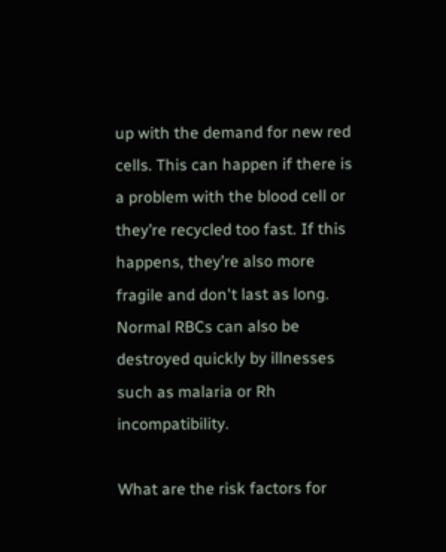up with the demand for new red cells. This can happen if there is a problem with the blood cell or they’re recycled too fast. If this happens, they’re also more fragile and don't last as long. Normal RBCs can also be destroyed quickly by illnesses such as malaria or Rh incompatibility.

What are the risk factors for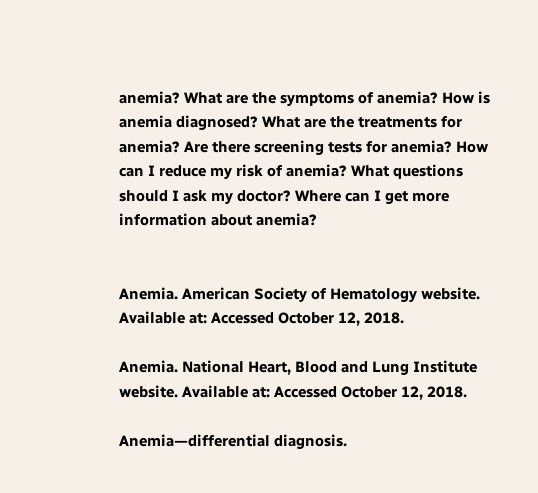anemia? What are the symptoms of anemia? How is anemia diagnosed? What are the treatments for anemia? Are there screening tests for anemia? How can I reduce my risk of anemia? What questions should I ask my doctor? Where can I get more information about anemia?


Anemia. American Society of Hematology website. Available at: Accessed October 12, 2018.

Anemia. National Heart, Blood and Lung Institute website. Available at: Accessed October 12, 2018.

Anemia—differential diagnosis.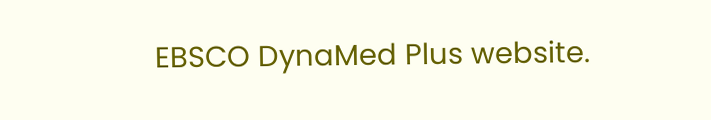EBSCO DynaMed Plus website.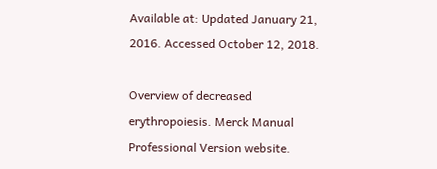Available at: Updated January 21, 2016. Accessed October 12, 2018.

Overview of decreased erythropoiesis. Merck Manual Professional Version website.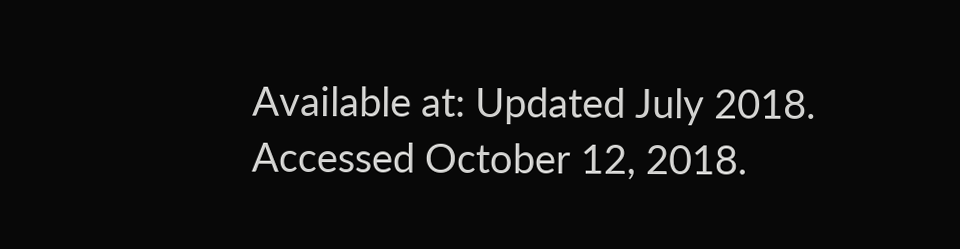Available at: Updated July 2018. Accessed October 12, 2018.